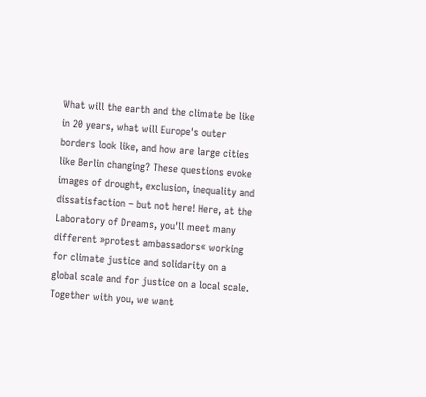What will the earth and the climate be like in 20 years, what will Europe's outer borders look like, and how are large cities like Berlin changing? These questions evoke images of drought, exclusion, inequality and dissatisfaction – but not here! Here, at the Laboratory of Dreams, you'll meet many different »protest ambassadors« working for climate justice and solidarity on a global scale and for justice on a local scale. Together with you, we want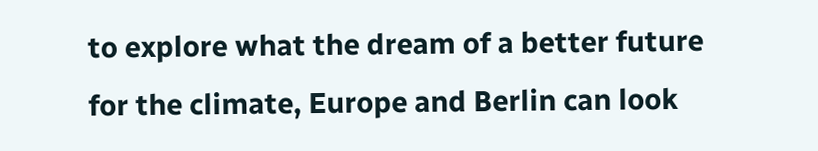to explore what the dream of a better future for the climate, Europe and Berlin can look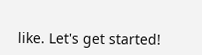like. Let's get started!